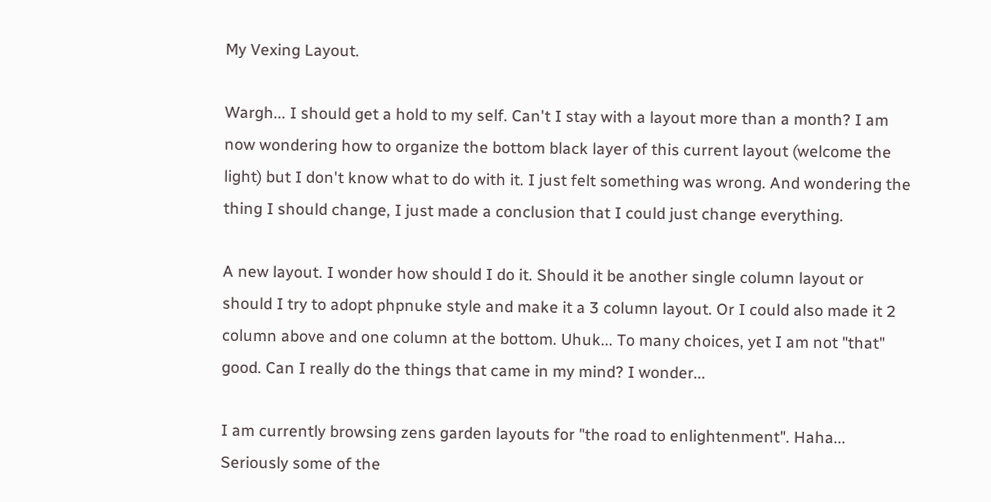My Vexing Layout.

Wargh... I should get a hold to my self. Can't I stay with a layout more than a month? I am now wondering how to organize the bottom black layer of this current layout (welcome the light) but I don't know what to do with it. I just felt something was wrong. And wondering the thing I should change, I just made a conclusion that I could just change everything.

A new layout. I wonder how should I do it. Should it be another single column layout or should I try to adopt phpnuke style and make it a 3 column layout. Or I could also made it 2 column above and one column at the bottom. Uhuk... To many choices, yet I am not "that" good. Can I really do the things that came in my mind? I wonder...

I am currently browsing zens garden layouts for "the road to enlightenment". Haha... Seriously some of the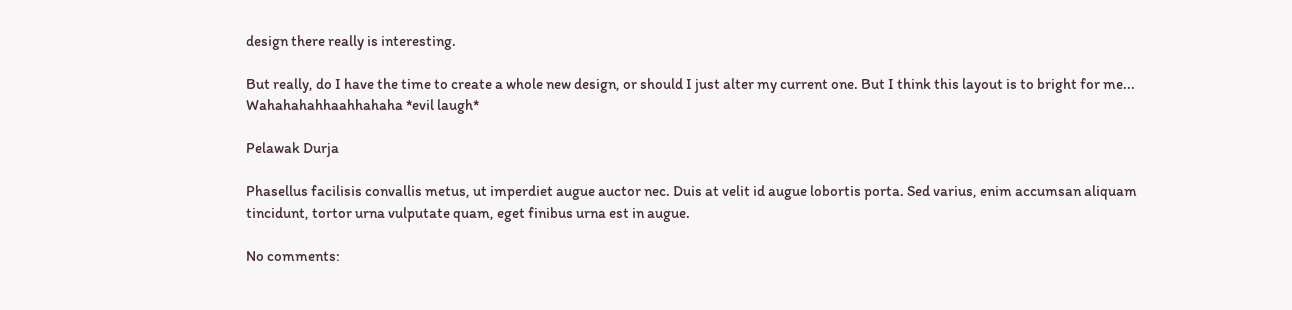design there really is interesting.

But really, do I have the time to create a whole new design, or should I just alter my current one. But I think this layout is to bright for me... Wahahahahhaahhahaha *evil laugh*

Pelawak Durja

Phasellus facilisis convallis metus, ut imperdiet augue auctor nec. Duis at velit id augue lobortis porta. Sed varius, enim accumsan aliquam tincidunt, tortor urna vulputate quam, eget finibus urna est in augue.

No comments: